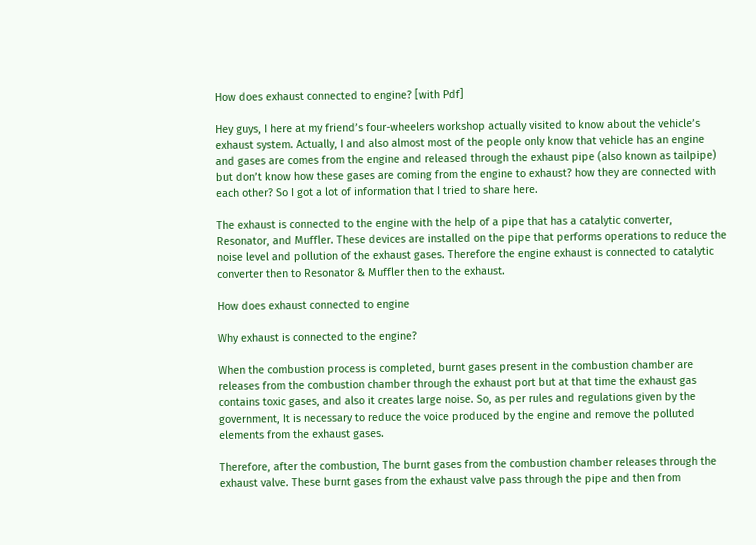How does exhaust connected to engine? [with Pdf]

Hey guys, I here at my friend’s four-wheelers workshop actually visited to know about the vehicle’s exhaust system. Actually, I and also almost most of the people only know that vehicle has an engine and gases are comes from the engine and released through the exhaust pipe (also known as tailpipe) but don’t know how these gases are coming from the engine to exhaust? how they are connected with each other? So I got a lot of information that I tried to share here.

The exhaust is connected to the engine with the help of a pipe that has a catalytic converter, Resonator, and Muffler. These devices are installed on the pipe that performs operations to reduce the noise level and pollution of the exhaust gases. Therefore the engine exhaust is connected to catalytic converter then to Resonator & Muffler then to the exhaust.

How does exhaust connected to engine

Why exhaust is connected to the engine?

When the combustion process is completed, burnt gases present in the combustion chamber are releases from the combustion chamber through the exhaust port but at that time the exhaust gas contains toxic gases, and also it creates large noise. So, as per rules and regulations given by the government, It is necessary to reduce the voice produced by the engine and remove the polluted elements from the exhaust gases.

Therefore, after the combustion, The burnt gases from the combustion chamber releases through the exhaust valve. These burnt gases from the exhaust valve pass through the pipe and then from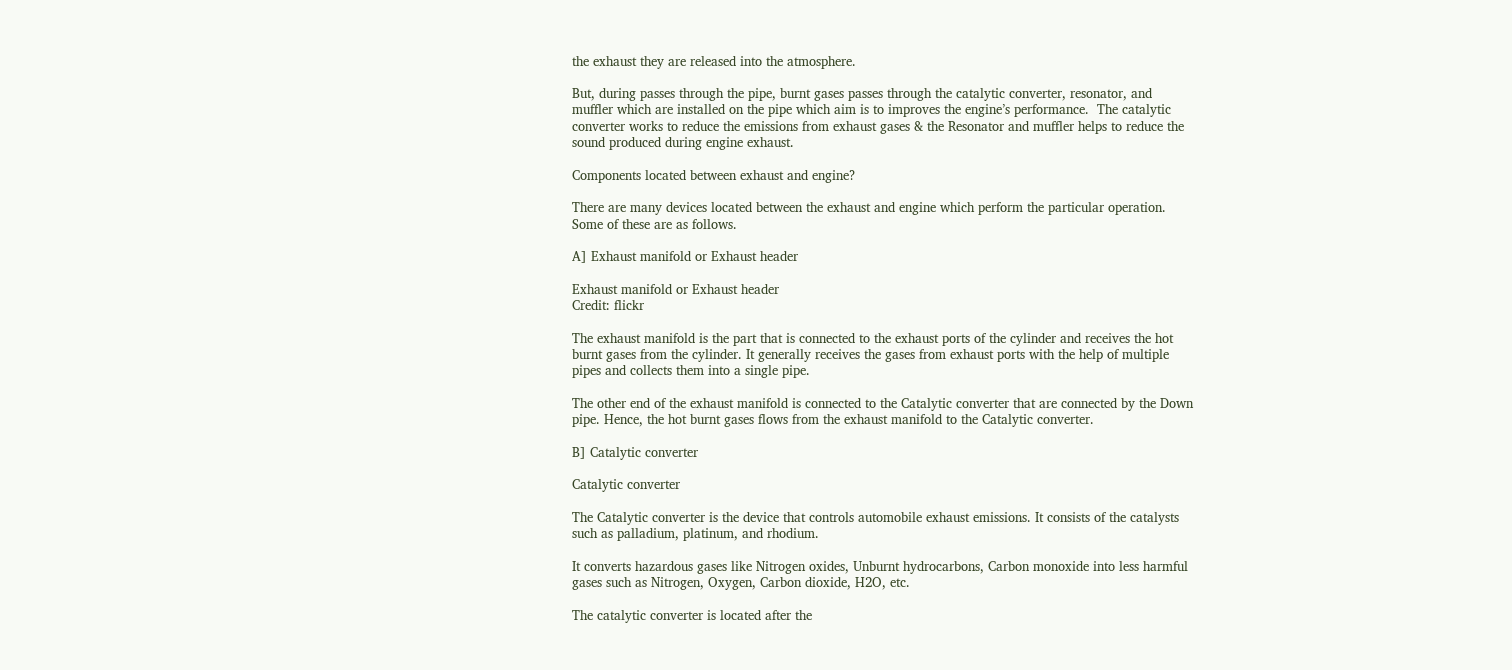the exhaust they are released into the atmosphere.

But, during passes through the pipe, burnt gases passes through the catalytic converter, resonator, and muffler which are installed on the pipe which aim is to improves the engine’s performance.  The catalytic converter works to reduce the emissions from exhaust gases & the Resonator and muffler helps to reduce the sound produced during engine exhaust.

Components located between exhaust and engine?

There are many devices located between the exhaust and engine which perform the particular operation. Some of these are as follows.

A] Exhaust manifold or Exhaust header

Exhaust manifold or Exhaust header
Credit: flickr

The exhaust manifold is the part that is connected to the exhaust ports of the cylinder and receives the hot burnt gases from the cylinder. It generally receives the gases from exhaust ports with the help of multiple pipes and collects them into a single pipe.

The other end of the exhaust manifold is connected to the Catalytic converter that are connected by the Down pipe. Hence, the hot burnt gases flows from the exhaust manifold to the Catalytic converter.

B] Catalytic converter

Catalytic converter

The Catalytic converter is the device that controls automobile exhaust emissions. It consists of the catalysts such as palladium, platinum, and rhodium.

It converts hazardous gases like Nitrogen oxides, Unburnt hydrocarbons, Carbon monoxide into less harmful gases such as Nitrogen, Oxygen, Carbon dioxide, H2O, etc.

The catalytic converter is located after the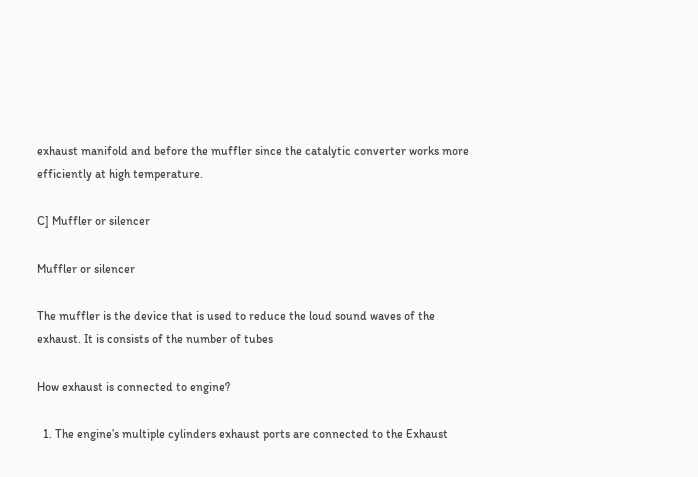exhaust manifold and before the muffler since the catalytic converter works more efficiently at high temperature.

C] Muffler or silencer

Muffler or silencer

The muffler is the device that is used to reduce the loud sound waves of the exhaust. It is consists of the number of tubes

How exhaust is connected to engine?

  1. The engine’s multiple cylinders exhaust ports are connected to the Exhaust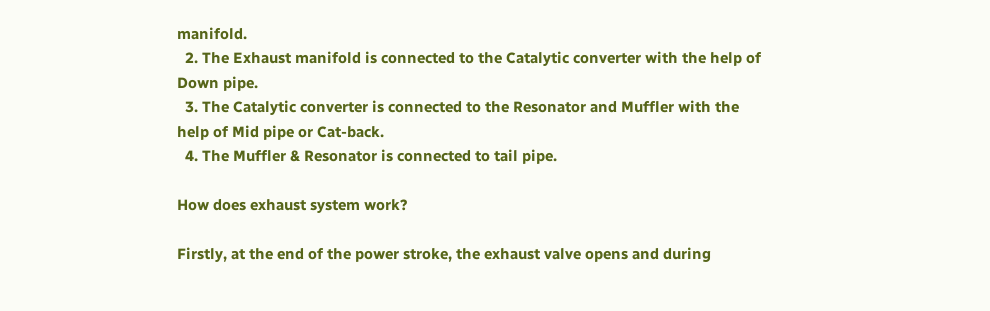manifold.
  2. The Exhaust manifold is connected to the Catalytic converter with the help of Down pipe.
  3. The Catalytic converter is connected to the Resonator and Muffler with the help of Mid pipe or Cat-back.
  4. The Muffler & Resonator is connected to tail pipe.

How does exhaust system work?

Firstly, at the end of the power stroke, the exhaust valve opens and during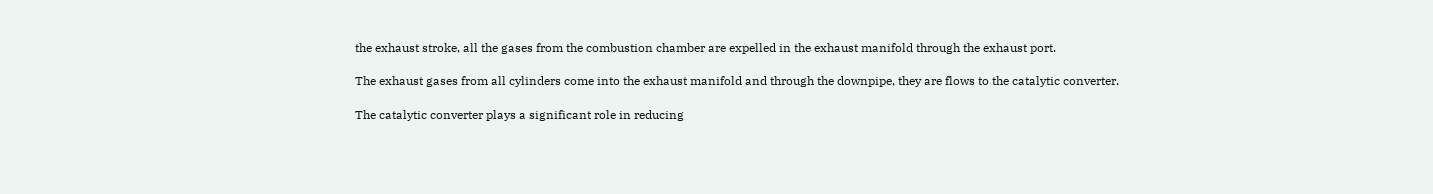the exhaust stroke, all the gases from the combustion chamber are expelled in the exhaust manifold through the exhaust port.

The exhaust gases from all cylinders come into the exhaust manifold and through the downpipe, they are flows to the catalytic converter.

The catalytic converter plays a significant role in reducing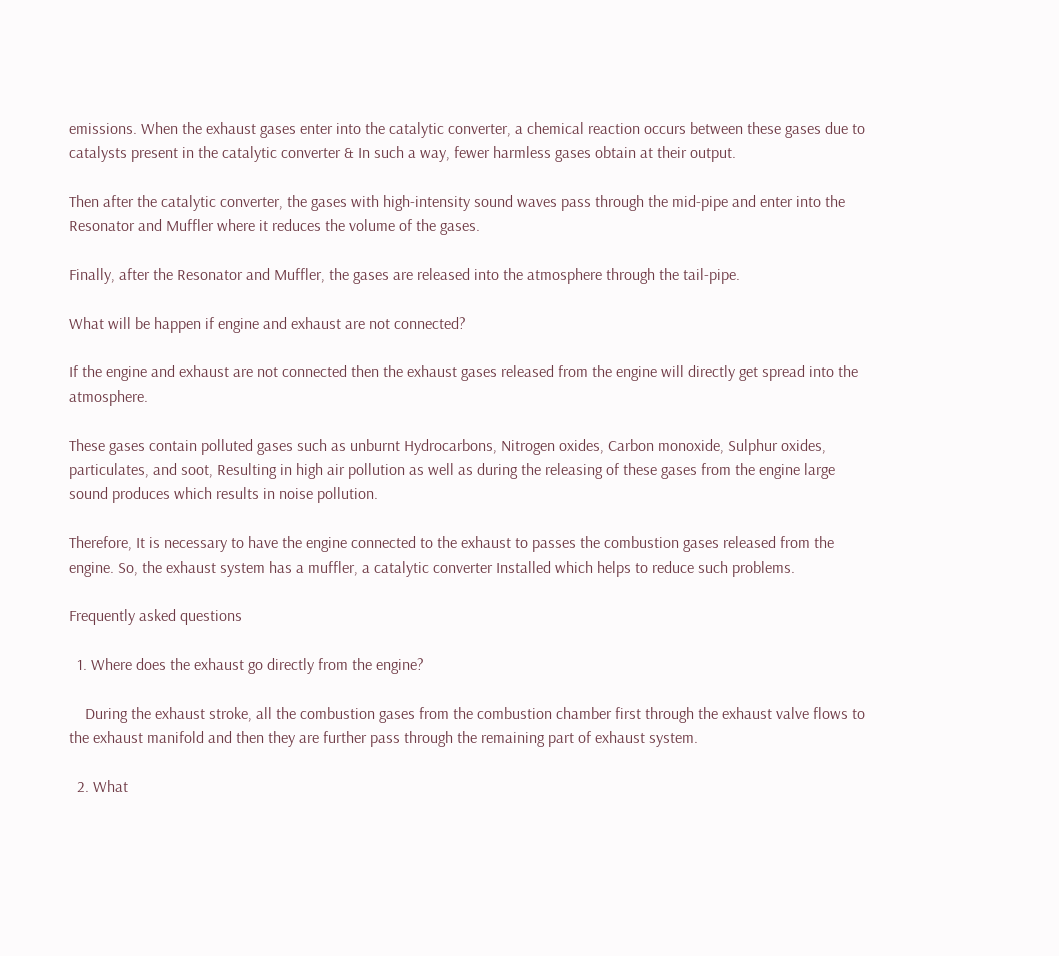emissions. When the exhaust gases enter into the catalytic converter, a chemical reaction occurs between these gases due to catalysts present in the catalytic converter & In such a way, fewer harmless gases obtain at their output.

Then after the catalytic converter, the gases with high-intensity sound waves pass through the mid-pipe and enter into the Resonator and Muffler where it reduces the volume of the gases.

Finally, after the Resonator and Muffler, the gases are released into the atmosphere through the tail-pipe.

What will be happen if engine and exhaust are not connected?

If the engine and exhaust are not connected then the exhaust gases released from the engine will directly get spread into the atmosphere.

These gases contain polluted gases such as unburnt Hydrocarbons, Nitrogen oxides, Carbon monoxide, Sulphur oxides, particulates, and soot, Resulting in high air pollution as well as during the releasing of these gases from the engine large sound produces which results in noise pollution.

Therefore, It is necessary to have the engine connected to the exhaust to passes the combustion gases released from the engine. So, the exhaust system has a muffler, a catalytic converter Installed which helps to reduce such problems.

Frequently asked questions

  1. Where does the exhaust go directly from the engine?

    During the exhaust stroke, all the combustion gases from the combustion chamber first through the exhaust valve flows to the exhaust manifold and then they are further pass through the remaining part of exhaust system.

  2. What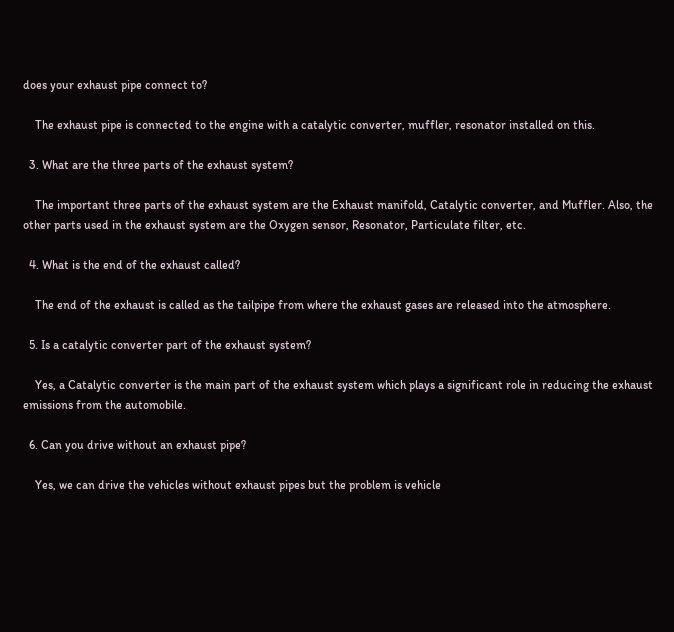does your exhaust pipe connect to?

    The exhaust pipe is connected to the engine with a catalytic converter, muffler, resonator installed on this.

  3. What are the three parts of the exhaust system?

    The important three parts of the exhaust system are the Exhaust manifold, Catalytic converter, and Muffler. Also, the other parts used in the exhaust system are the Oxygen sensor, Resonator, Particulate filter, etc.

  4. What is the end of the exhaust called?

    The end of the exhaust is called as the tailpipe from where the exhaust gases are released into the atmosphere.

  5. Is a catalytic converter part of the exhaust system?

    Yes, a Catalytic converter is the main part of the exhaust system which plays a significant role in reducing the exhaust emissions from the automobile.

  6. Can you drive without an exhaust pipe?

    Yes, we can drive the vehicles without exhaust pipes but the problem is vehicle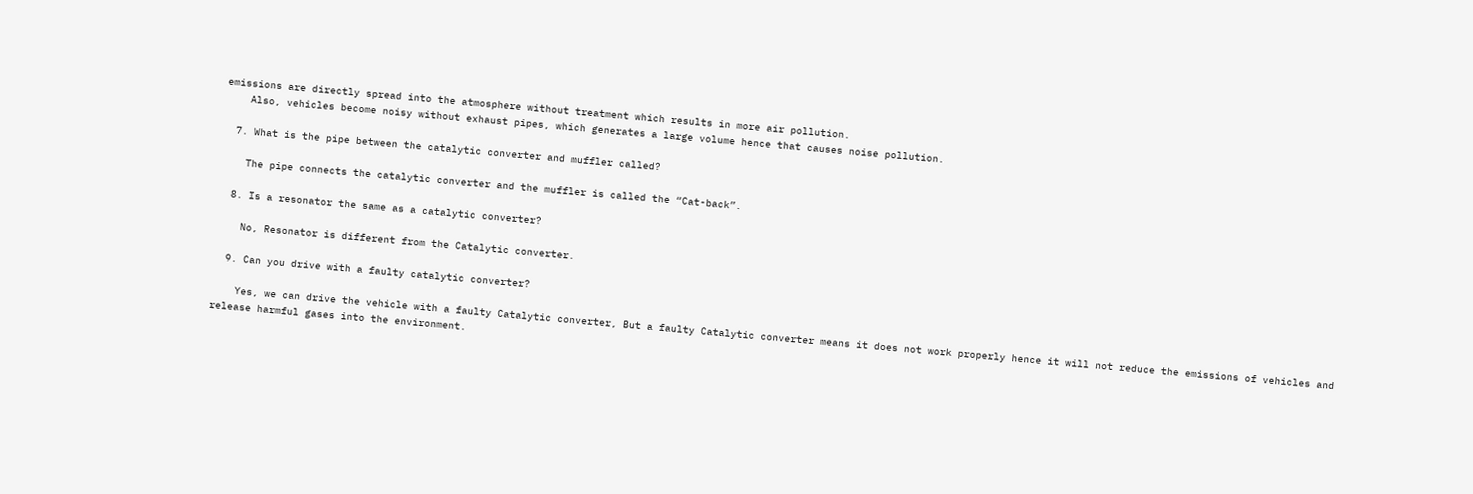emissions are directly spread into the atmosphere without treatment which results in more air pollution.
    Also, vehicles become noisy without exhaust pipes, which generates a large volume hence that causes noise pollution.

  7. What is the pipe between the catalytic converter and muffler called?

    The pipe connects the catalytic converter and the muffler is called the “Cat-back”.

  8. Is a resonator the same as a catalytic converter?

    No, Resonator is different from the Catalytic converter.

  9. Can you drive with a faulty catalytic converter?

    Yes, we can drive the vehicle with a faulty Catalytic converter, But a faulty Catalytic converter means it does not work properly hence it will not reduce the emissions of vehicles and release harmful gases into the environment.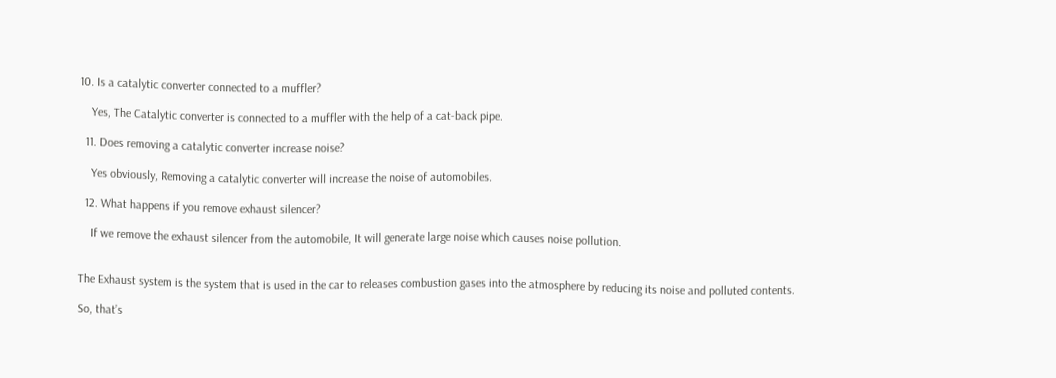10. Is a catalytic converter connected to a muffler?

    Yes, The Catalytic converter is connected to a muffler with the help of a cat-back pipe.

  11. Does removing a catalytic converter increase noise?

    Yes obviously, Removing a catalytic converter will increase the noise of automobiles.

  12. What happens if you remove exhaust silencer?

    If we remove the exhaust silencer from the automobile, It will generate large noise which causes noise pollution.


The Exhaust system is the system that is used in the car to releases combustion gases into the atmosphere by reducing its noise and polluted contents.

So, that’s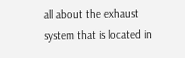all about the exhaust system that is located in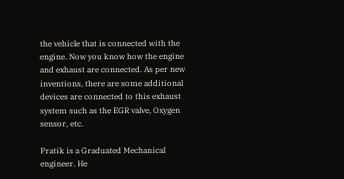the vehicle that is connected with the engine. Now you know how the engine and exhaust are connected. As per new inventions, there are some additional devices are connected to this exhaust system such as the EGR valve, Oxygen sensor, etc.

Pratik is a Graduated Mechanical engineer. He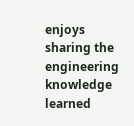enjoys sharing the engineering knowledge learned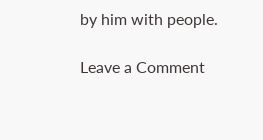by him with people.

Leave a Comment